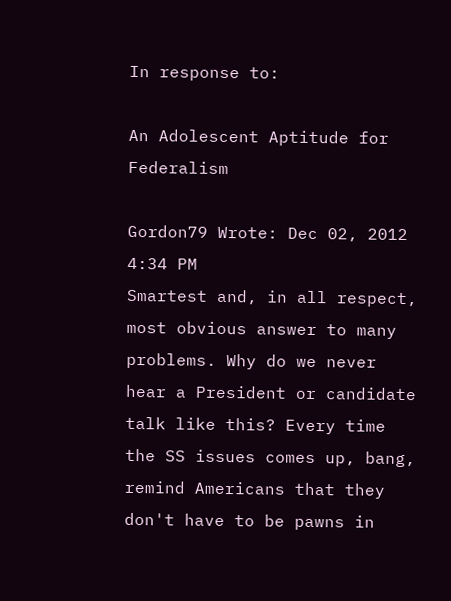In response to:

An Adolescent Aptitude for Federalism

Gordon79 Wrote: Dec 02, 2012 4:34 PM
Smartest and, in all respect, most obvious answer to many problems. Why do we never hear a President or candidate talk like this? Every time the SS issues comes up, bang, remind Americans that they don't have to be pawns in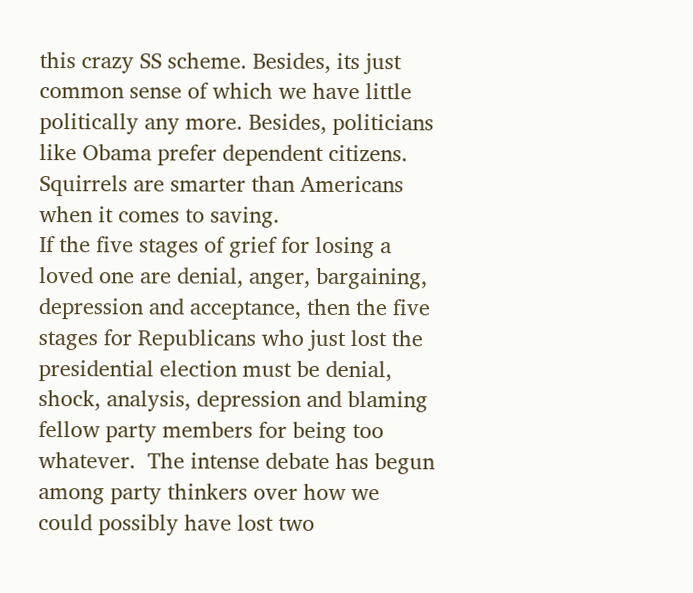this crazy SS scheme. Besides, its just common sense of which we have little politically any more. Besides, politicians like Obama prefer dependent citizens. Squirrels are smarter than Americans when it comes to saving.
If the five stages of grief for losing a loved one are denial, anger, bargaining, depression and acceptance, then the five stages for Republicans who just lost the presidential election must be denial, shock, analysis, depression and blaming fellow party members for being too whatever.  The intense debate has begun among party thinkers over how we could possibly have lost two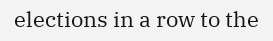elections in a row to the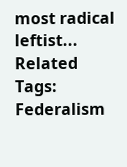most radical leftist...
Related Tags: Federalism